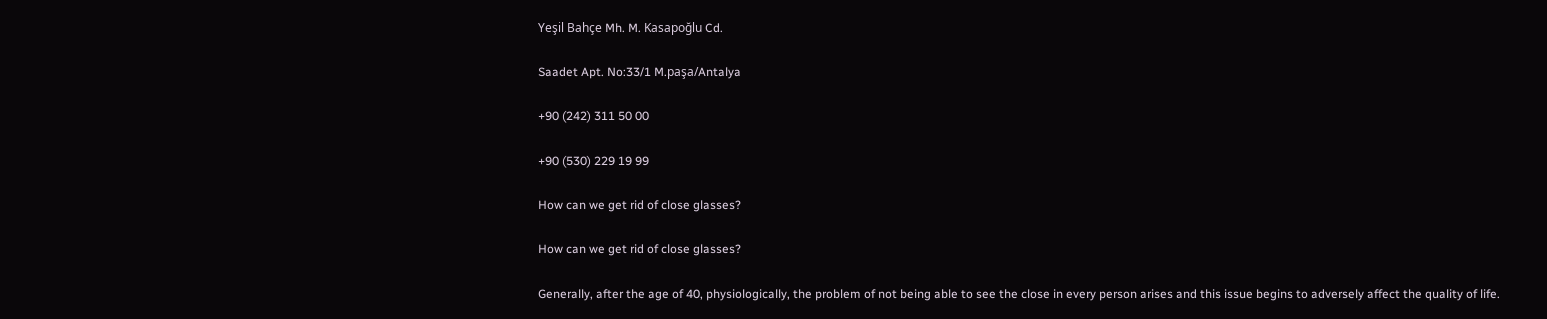Yeşil Bahçe Mh. M. Kasapoğlu Cd.

Saadet Apt. No:33/1 M.paşa/Antalya

+90 (242) 311 50 00

+90 (530) 229 19 99

How can we get rid of close glasses?

How can we get rid of close glasses?

Generally, after the age of 40, physiologically, the problem of not being able to see the close in every person arises and this issue begins to adversely affect the quality of life.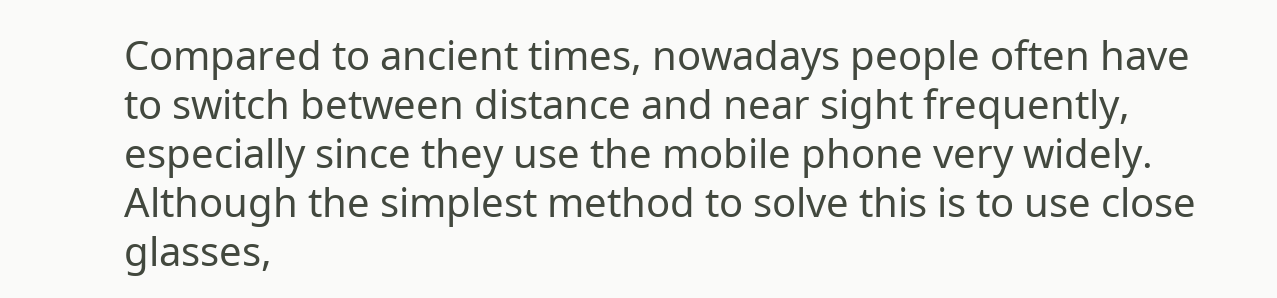Compared to ancient times, nowadays people often have to switch between distance and near sight frequently, especially since they use the mobile phone very widely. Although the simplest method to solve this is to use close glasses,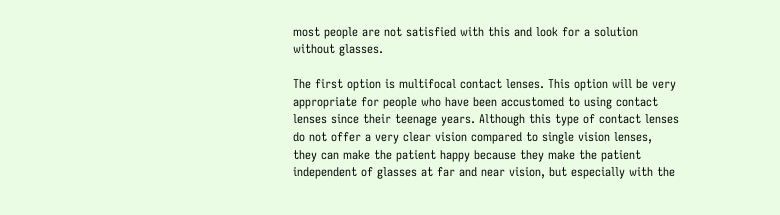most people are not satisfied with this and look for a solution without glasses.

The first option is multifocal contact lenses. This option will be very appropriate for people who have been accustomed to using contact lenses since their teenage years. Although this type of contact lenses do not offer a very clear vision compared to single vision lenses, they can make the patient happy because they make the patient independent of glasses at far and near vision, but especially with the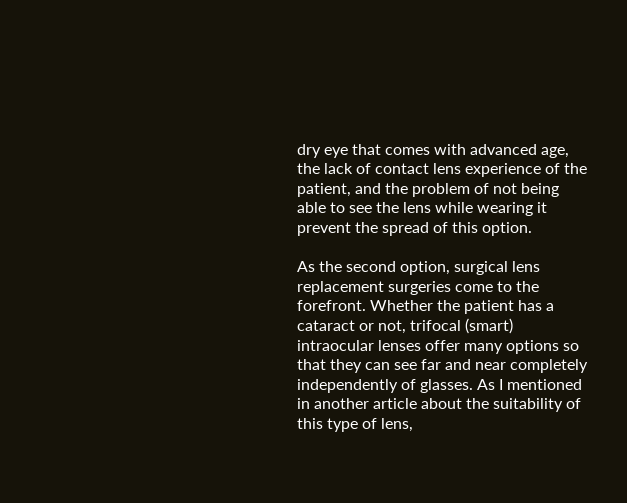dry eye that comes with advanced age, the lack of contact lens experience of the patient, and the problem of not being able to see the lens while wearing it prevent the spread of this option.

As the second option, surgical lens replacement surgeries come to the forefront. Whether the patient has a cataract or not, trifocal (smart) intraocular lenses offer many options so that they can see far and near completely independently of glasses. As I mentioned in another article about the suitability of this type of lens,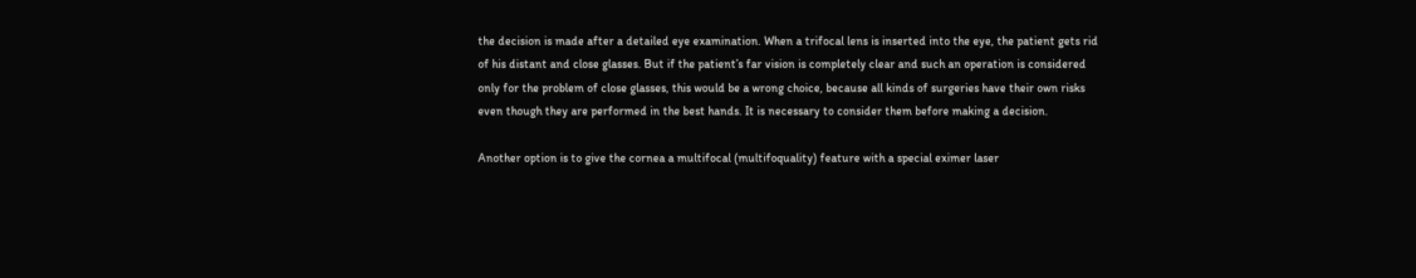the decision is made after a detailed eye examination. When a trifocal lens is inserted into the eye, the patient gets rid of his distant and close glasses. But if the patient’s far vision is completely clear and such an operation is considered only for the problem of close glasses, this would be a wrong choice, because all kinds of surgeries have their own risks even though they are performed in the best hands. It is necessary to consider them before making a decision.

Another option is to give the cornea a multifocal (multifoquality) feature with a special eximer laser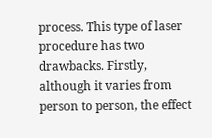process. This type of laser procedure has two drawbacks. Firstly, although it varies from person to person, the effect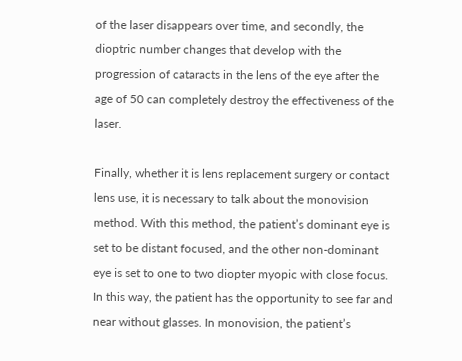of the laser disappears over time, and secondly, the dioptric number changes that develop with the progression of cataracts in the lens of the eye after the age of 50 can completely destroy the effectiveness of the laser.

Finally, whether it is lens replacement surgery or contact lens use, it is necessary to talk about the monovision method. With this method, the patient’s dominant eye is set to be distant focused, and the other non-dominant eye is set to one to two diopter myopic with close focus. In this way, the patient has the opportunity to see far and near without glasses. In monovision, the patient’s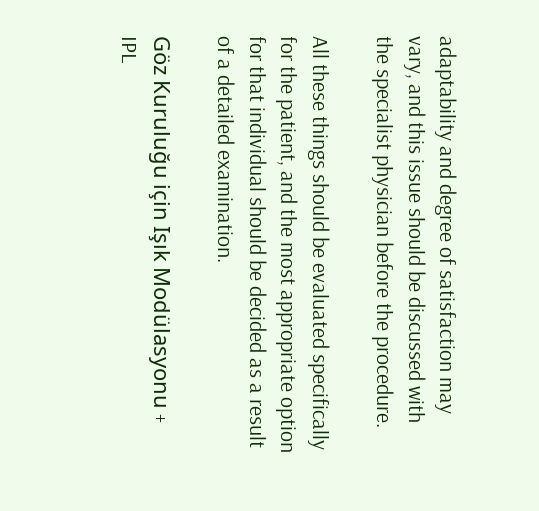adaptability and degree of satisfaction may vary, and this issue should be discussed with the specialist physician before the procedure.

All these things should be evaluated specifically for the patient, and the most appropriate option for that individual should be decided as a result of a detailed examination.

Göz Kuruluğu için Işık Modülasyonu + IPL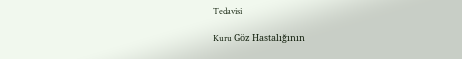Tedavisi

Kuru Göz Hastalığının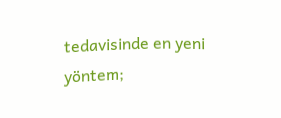tedavisinde en yeni yöntem;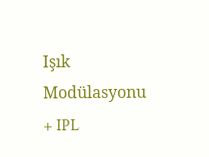Işık Modülasyonu + IPL